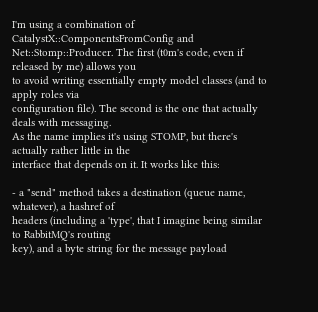I'm using a combination of CatalystX::ComponentsFromConfig and
Net::Stomp::Producer. The first (t0m's code, even if released by me) allows you
to avoid writing essentially empty model classes (and to apply roles via
configuration file). The second is the one that actually deals with messaging.
As the name implies it's using STOMP, but there's actually rather little in the
interface that depends on it. It works like this:

- a "send" method takes a destination (queue name, whatever), a hashref of
headers (including a 'type', that I imagine being similar to RabbitMQ's routing
key), and a byte string for the message payload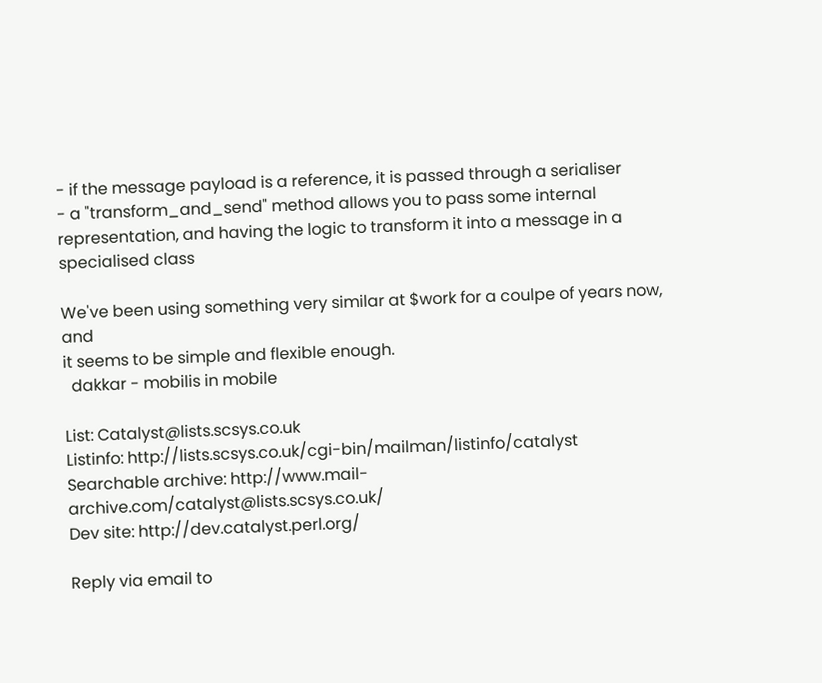- if the message payload is a reference, it is passed through a serialiser
- a "transform_and_send" method allows you to pass some internal
representation, and having the logic to transform it into a message in a
specialised class

We've been using something very similar at $work for a coulpe of years now, and
it seems to be simple and flexible enough.
  dakkar - mobilis in mobile

List: Catalyst@lists.scsys.co.uk
Listinfo: http://lists.scsys.co.uk/cgi-bin/mailman/listinfo/catalyst
Searchable archive: http://www.mail-archive.com/catalyst@lists.scsys.co.uk/
Dev site: http://dev.catalyst.perl.org/

Reply via email to